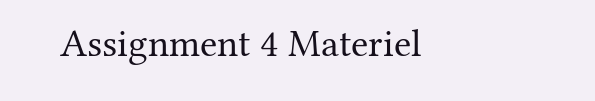Assignment 4 Materiel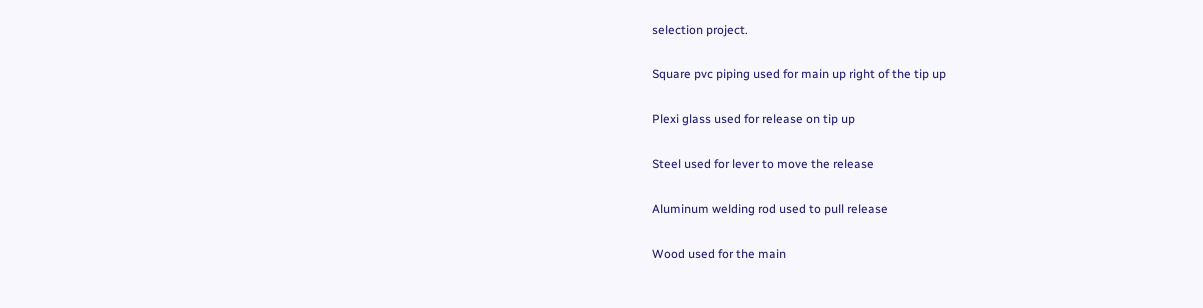selection project.

Square pvc piping used for main up right of the tip up

Plexi glass used for release on tip up

Steel used for lever to move the release

Aluminum welding rod used to pull release

Wood used for the main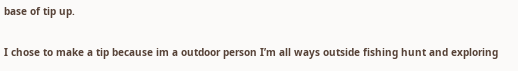base of tip up.

I chose to make a tip because im a outdoor person I’m all ways outside fishing hunt and exploring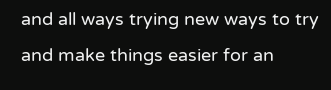and all ways trying new ways to try and make things easier for an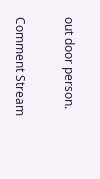out door person.

Comment Stream